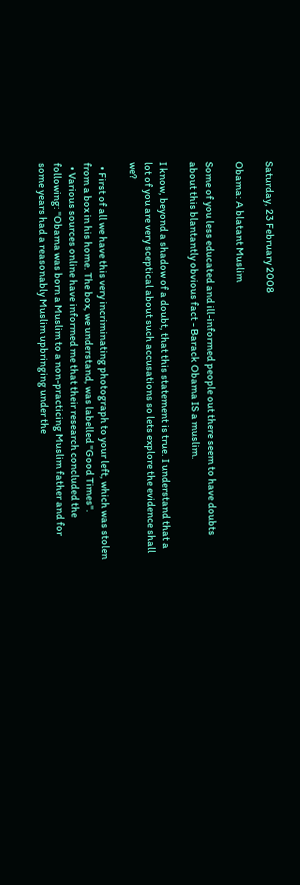Saturday, 23 February 2008

Obama: A blatant Muslim

Some of you less educated and ill-informed people out there seem to have doubts about this blantantly obvious fact - Barack Obama IS a muslim.

I know, beyond a shadow of a doubt, that this statement is true. I understand that a lot of you are very sceptical about such accusations so lets explore the evidence shall we?

  • First of all we have this very incriminating photograph to your left, which was stolen from a box in his home. The box, we understand, was labelled "Good Times".
  • Various sources online have informed me that their research concluded the following: "Obama was born a Muslim to a non-practicing Muslim father and for some years had a reasonably Muslim upbringing under the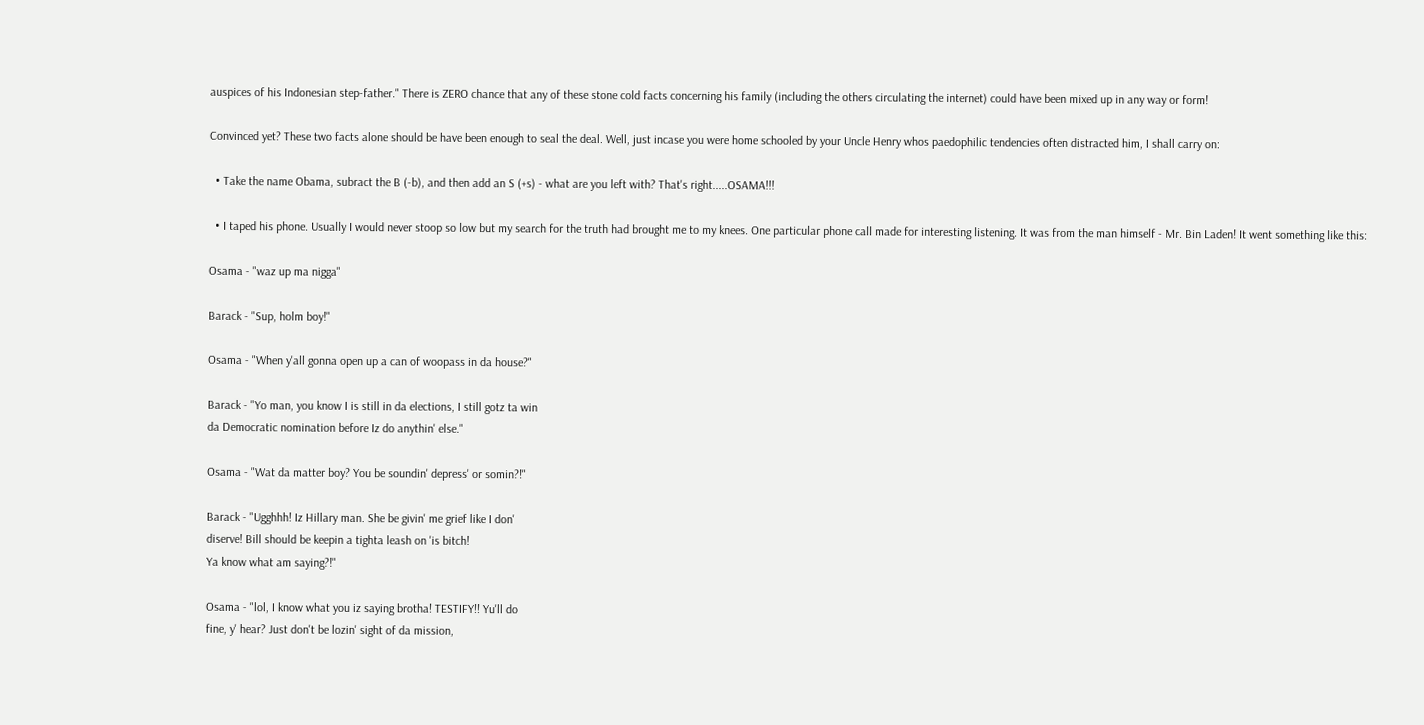auspices of his Indonesian step-father." There is ZERO chance that any of these stone cold facts concerning his family (including the others circulating the internet) could have been mixed up in any way or form!

Convinced yet? These two facts alone should be have been enough to seal the deal. Well, just incase you were home schooled by your Uncle Henry whos paedophilic tendencies often distracted him, I shall carry on:

  • Take the name Obama, subract the B (-b), and then add an S (+s) - what are you left with? That's right.....OSAMA!!!

  • I taped his phone. Usually I would never stoop so low but my search for the truth had brought me to my knees. One particular phone call made for interesting listening. It was from the man himself - Mr. Bin Laden! It went something like this:

Osama - "waz up ma nigga"

Barack - "Sup, holm boy!"

Osama - "When y'all gonna open up a can of woopass in da house?"

Barack - "Yo man, you know I is still in da elections, I still gotz ta win
da Democratic nomination before Iz do anythin' else."

Osama - "Wat da matter boy? You be soundin' depress' or somin?!"

Barack - "Ugghhh! Iz Hillary man. She be givin' me grief like I don'
diserve! Bill should be keepin a tighta leash on 'is bitch!
Ya know what am saying?!"

Osama - "lol, I know what you iz saying brotha! TESTIFY!! Yu'll do
fine, y' hear? Just don't be lozin' sight of da mission,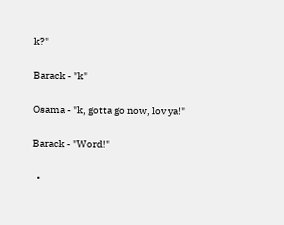k?"

Barack - "k"

Osama - "k, gotta go now, lov ya!"

Barack - "Word!"

  •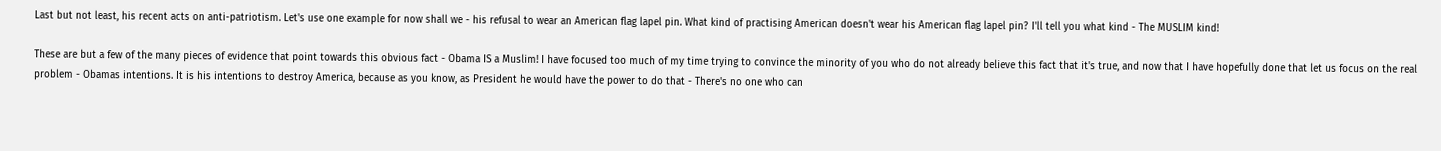Last but not least, his recent acts on anti-patriotism. Let's use one example for now shall we - his refusal to wear an American flag lapel pin. What kind of practising American doesn't wear his American flag lapel pin? I'll tell you what kind - The MUSLIM kind!

These are but a few of the many pieces of evidence that point towards this obvious fact - Obama IS a Muslim! I have focused too much of my time trying to convince the minority of you who do not already believe this fact that it's true, and now that I have hopefully done that let us focus on the real problem - Obamas intentions. It is his intentions to destroy America, because as you know, as President he would have the power to do that - There's no one who can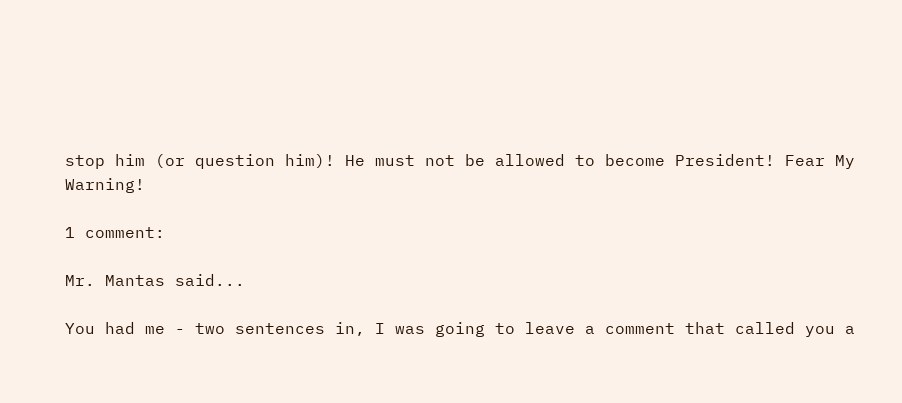stop him (or question him)! He must not be allowed to become President! Fear My Warning!

1 comment:

Mr. Mantas said...

You had me - two sentences in, I was going to leave a comment that called you a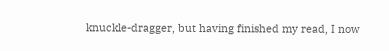knuckle-dragger, but having finished my read, I now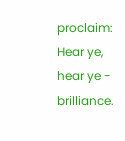proclaim: Hear ye, hear ye - brilliance.